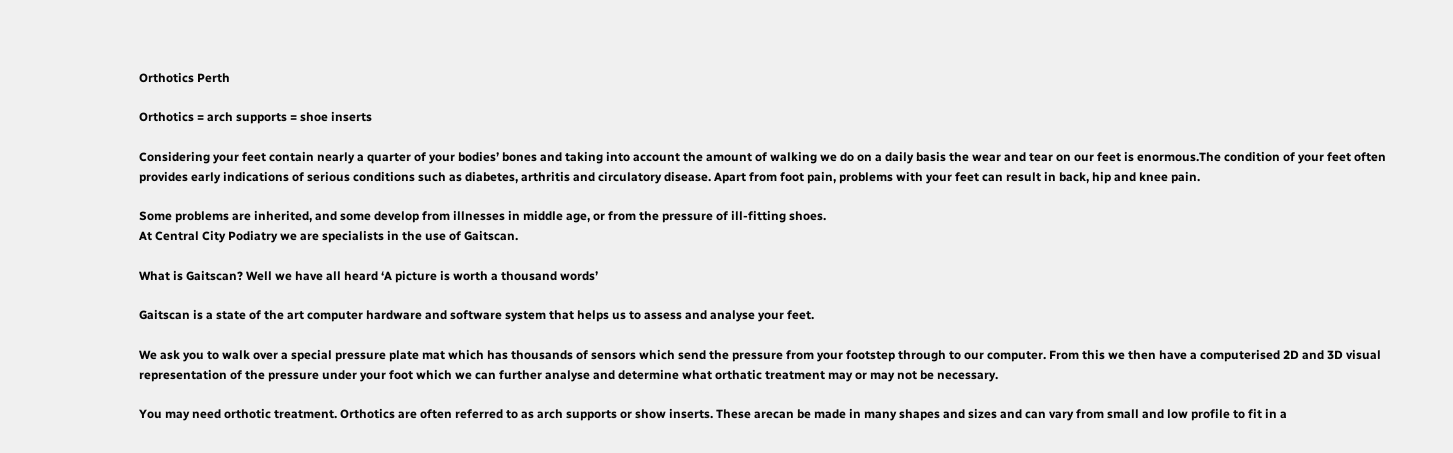Orthotics Perth

Orthotics = arch supports = shoe inserts

Considering your feet contain nearly a quarter of your bodies’ bones and taking into account the amount of walking we do on a daily basis the wear and tear on our feet is enormous.The condition of your feet often provides early indications of serious conditions such as diabetes, arthritis and circulatory disease. Apart from foot pain, problems with your feet can result in back, hip and knee pain.

Some problems are inherited, and some develop from illnesses in middle age, or from the pressure of ill-fitting shoes.
At Central City Podiatry we are specialists in the use of Gaitscan.

What is Gaitscan? Well we have all heard ‘A picture is worth a thousand words’

Gaitscan is a state of the art computer hardware and software system that helps us to assess and analyse your feet.

We ask you to walk over a special pressure plate mat which has thousands of sensors which send the pressure from your footstep through to our computer. From this we then have a computerised 2D and 3D visual representation of the pressure under your foot which we can further analyse and determine what orthatic treatment may or may not be necessary.

You may need orthotic treatment. Orthotics are often referred to as arch supports or show inserts. These arecan be made in many shapes and sizes and can vary from small and low profile to fit in a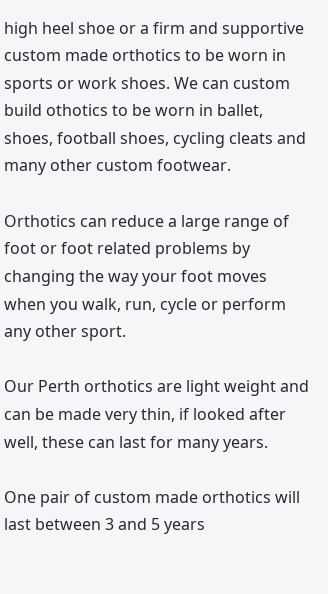high heel shoe or a firm and supportive custom made orthotics to be worn in sports or work shoes. We can custom build othotics to be worn in ballet, shoes, football shoes, cycling cleats and many other custom footwear.

Orthotics can reduce a large range of foot or foot related problems by changing the way your foot moves when you walk, run, cycle or perform any other sport.

Our Perth orthotics are light weight and can be made very thin, if looked after well, these can last for many years.

One pair of custom made orthotics will last between 3 and 5 years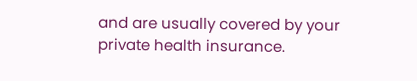and are usually covered by your private health insurance.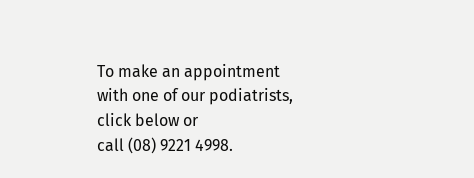To make an appointment with one of our podiatrists, click below or
call (08) 9221 4998.